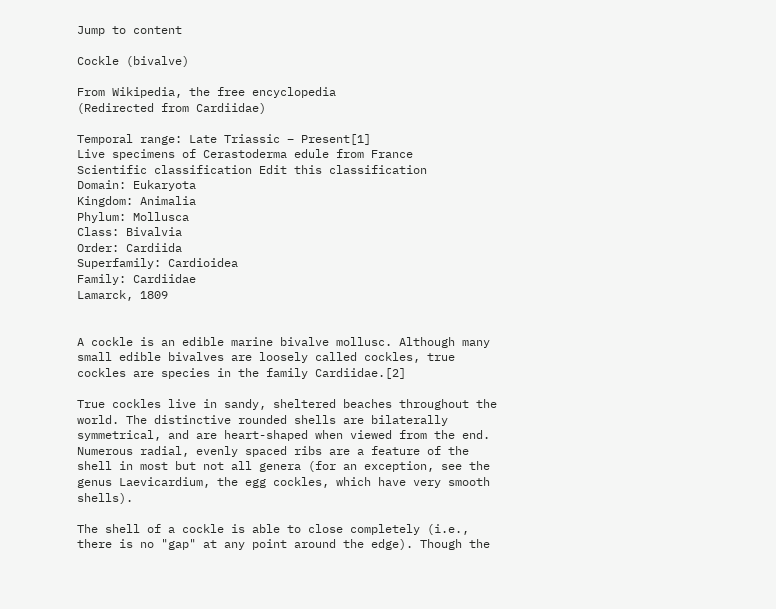Jump to content

Cockle (bivalve)

From Wikipedia, the free encyclopedia
(Redirected from Cardiidae)

Temporal range: Late Triassic – Present[1]
Live specimens of Cerastoderma edule from France
Scientific classification Edit this classification
Domain: Eukaryota
Kingdom: Animalia
Phylum: Mollusca
Class: Bivalvia
Order: Cardiida
Superfamily: Cardioidea
Family: Cardiidae
Lamarck, 1809


A cockle is an edible marine bivalve mollusc. Although many small edible bivalves are loosely called cockles, true cockles are species in the family Cardiidae.[2]

True cockles live in sandy, sheltered beaches throughout the world. The distinctive rounded shells are bilaterally symmetrical, and are heart-shaped when viewed from the end. Numerous radial, evenly spaced ribs are a feature of the shell in most but not all genera (for an exception, see the genus Laevicardium, the egg cockles, which have very smooth shells).

The shell of a cockle is able to close completely (i.e., there is no "gap" at any point around the edge). Though the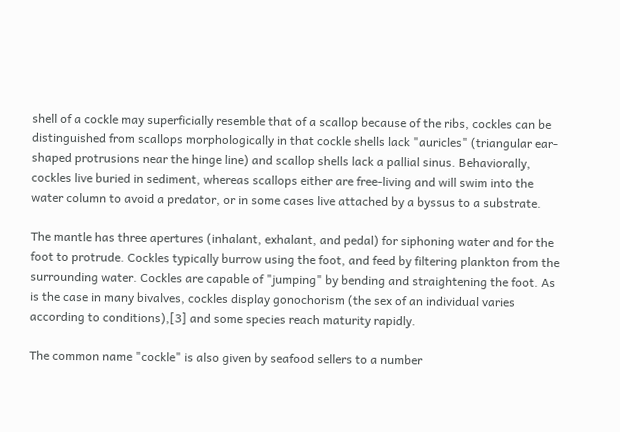shell of a cockle may superficially resemble that of a scallop because of the ribs, cockles can be distinguished from scallops morphologically in that cockle shells lack "auricles" (triangular ear-shaped protrusions near the hinge line) and scallop shells lack a pallial sinus. Behaviorally, cockles live buried in sediment, whereas scallops either are free-living and will swim into the water column to avoid a predator, or in some cases live attached by a byssus to a substrate.

The mantle has three apertures (inhalant, exhalant, and pedal) for siphoning water and for the foot to protrude. Cockles typically burrow using the foot, and feed by filtering plankton from the surrounding water. Cockles are capable of "jumping" by bending and straightening the foot. As is the case in many bivalves, cockles display gonochorism (the sex of an individual varies according to conditions),[3] and some species reach maturity rapidly.

The common name "cockle" is also given by seafood sellers to a number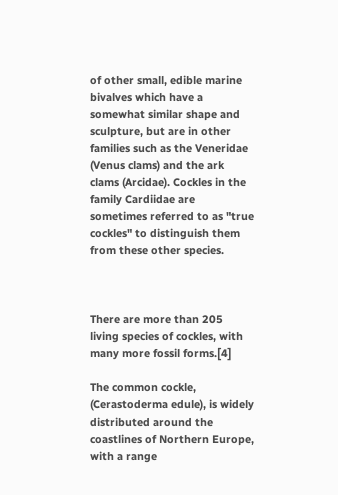of other small, edible marine bivalves which have a somewhat similar shape and sculpture, but are in other families such as the Veneridae (Venus clams) and the ark clams (Arcidae). Cockles in the family Cardiidae are sometimes referred to as "true cockles" to distinguish them from these other species.



There are more than 205 living species of cockles, with many more fossil forms.[4]

The common cockle, (Cerastoderma edule), is widely distributed around the coastlines of Northern Europe, with a range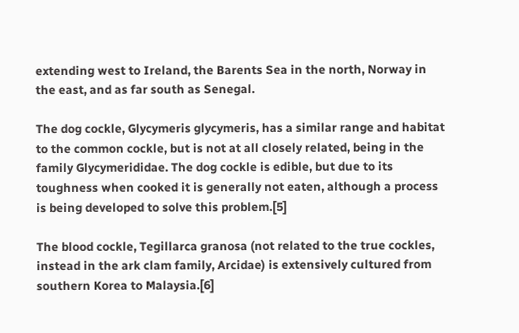extending west to Ireland, the Barents Sea in the north, Norway in the east, and as far south as Senegal.

The dog cockle, Glycymeris glycymeris, has a similar range and habitat to the common cockle, but is not at all closely related, being in the family Glycymerididae. The dog cockle is edible, but due to its toughness when cooked it is generally not eaten, although a process is being developed to solve this problem.[5]

The blood cockle, Tegillarca granosa (not related to the true cockles, instead in the ark clam family, Arcidae) is extensively cultured from southern Korea to Malaysia.[6]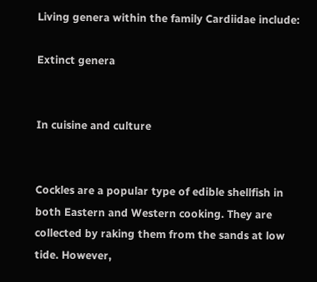Living genera within the family Cardiidae include:

Extinct genera


In cuisine and culture


Cockles are a popular type of edible shellfish in both Eastern and Western cooking. They are collected by raking them from the sands at low tide. However,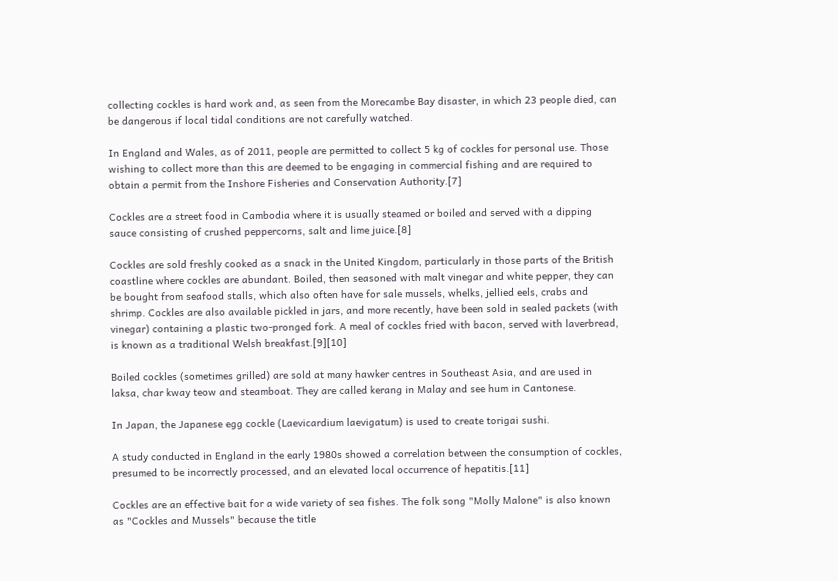collecting cockles is hard work and, as seen from the Morecambe Bay disaster, in which 23 people died, can be dangerous if local tidal conditions are not carefully watched.

In England and Wales, as of 2011, people are permitted to collect 5 kg of cockles for personal use. Those wishing to collect more than this are deemed to be engaging in commercial fishing and are required to obtain a permit from the Inshore Fisheries and Conservation Authority.[7]

Cockles are a street food in Cambodia where it is usually steamed or boiled and served with a dipping sauce consisting of crushed peppercorns, salt and lime juice.[8]

Cockles are sold freshly cooked as a snack in the United Kingdom, particularly in those parts of the British coastline where cockles are abundant. Boiled, then seasoned with malt vinegar and white pepper, they can be bought from seafood stalls, which also often have for sale mussels, whelks, jellied eels, crabs and shrimp. Cockles are also available pickled in jars, and more recently, have been sold in sealed packets (with vinegar) containing a plastic two-pronged fork. A meal of cockles fried with bacon, served with laverbread, is known as a traditional Welsh breakfast.[9][10]

Boiled cockles (sometimes grilled) are sold at many hawker centres in Southeast Asia, and are used in laksa, char kway teow and steamboat. They are called kerang in Malay and see hum in Cantonese.

In Japan, the Japanese egg cockle (Laevicardium laevigatum) is used to create torigai sushi.

A study conducted in England in the early 1980s showed a correlation between the consumption of cockles, presumed to be incorrectly processed, and an elevated local occurrence of hepatitis.[11]

Cockles are an effective bait for a wide variety of sea fishes. The folk song "Molly Malone" is also known as "Cockles and Mussels" because the title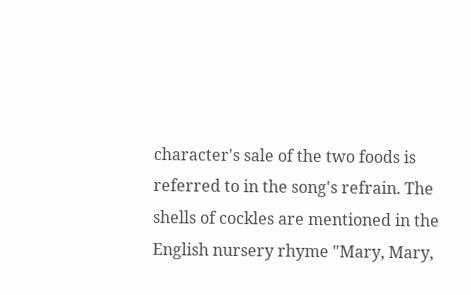character's sale of the two foods is referred to in the song's refrain. The shells of cockles are mentioned in the English nursery rhyme "Mary, Mary,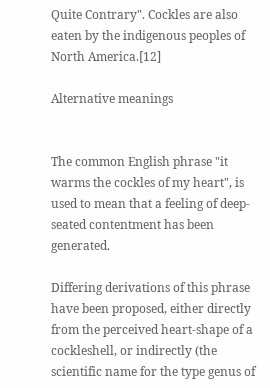Quite Contrary". Cockles are also eaten by the indigenous peoples of North America.[12]

Alternative meanings


The common English phrase "it warms the cockles of my heart", is used to mean that a feeling of deep-seated contentment has been generated.

Differing derivations of this phrase have been proposed, either directly from the perceived heart-shape of a cockleshell, or indirectly (the scientific name for the type genus of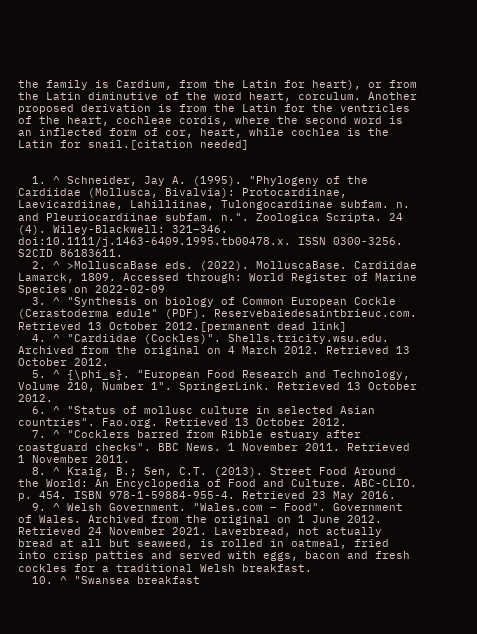the family is Cardium, from the Latin for heart), or from the Latin diminutive of the word heart, corculum. Another proposed derivation is from the Latin for the ventricles of the heart, cochleae cordis, where the second word is an inflected form of cor, heart, while cochlea is the Latin for snail.[citation needed]


  1. ^ Schneider, Jay A. (1995). "Phylogeny of the Cardiidae (Mollusca, Bivalvia): Protocardiinae, Laevicardiinae, Lahilliinae, Tulongocardiinae subfam. n. and Pleuriocardiinae subfam. n.". Zoologica Scripta. 24 (4). Wiley-Blackwell: 321–346. doi:10.1111/j.1463-6409.1995.tb00478.x. ISSN 0300-3256. S2CID 86183611.
  2. ^ >MolluscaBase eds. (2022). MolluscaBase. Cardiidae Lamarck, 1809. Accessed through: World Register of Marine Species on 2022-02-09
  3. ^ "Synthesis on biology of Common European Cockle (Cerastoderma edule" (PDF). Reservebaiedesaintbrieuc.com. Retrieved 13 October 2012.[permanent dead link]
  4. ^ "Cardiidae (Cockles)". Shells.tricity.wsu.edu. Archived from the original on 4 March 2012. Retrieved 13 October 2012.
  5. ^ {\phi_s}. "European Food Research and Technology, Volume 210, Number 1". SpringerLink. Retrieved 13 October 2012.
  6. ^ "Status of mollusc culture in selected Asian countries". Fao.org. Retrieved 13 October 2012.
  7. ^ "Cocklers barred from Ribble estuary after coastguard checks". BBC News. 1 November 2011. Retrieved 1 November 2011.
  8. ^ Kraig, B.; Sen, C.T. (2013). Street Food Around the World: An Encyclopedia of Food and Culture. ABC-CLIO. p. 454. ISBN 978-1-59884-955-4. Retrieved 23 May 2016.
  9. ^ Welsh Government. "Wales.com – Food". Government of Wales. Archived from the original on 1 June 2012. Retrieved 24 November 2021. Laverbread, not actually bread at all but seaweed, is rolled in oatmeal, fried into crisp patties and served with eggs, bacon and fresh cockles for a traditional Welsh breakfast.
  10. ^ "Swansea breakfast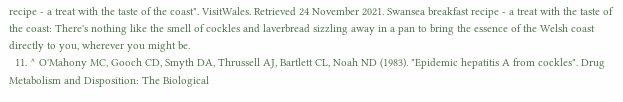recipe - a treat with the taste of the coast". VisitWales. Retrieved 24 November 2021. Swansea breakfast recipe - a treat with the taste of the coast: There's nothing like the smell of cockles and laverbread sizzling away in a pan to bring the essence of the Welsh coast directly to you, wherever you might be.
  11. ^ O'Mahony MC, Gooch CD, Smyth DA, Thrussell AJ, Bartlett CL, Noah ND (1983). "Epidemic hepatitis A from cockles". Drug Metabolism and Disposition: The Biological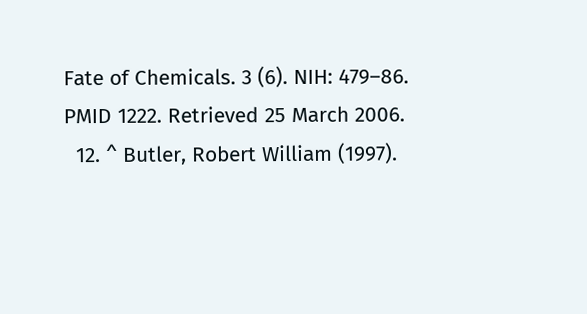Fate of Chemicals. 3 (6). NIH: 479–86. PMID 1222. Retrieved 25 March 2006.
  12. ^ Butler, Robert William (1997).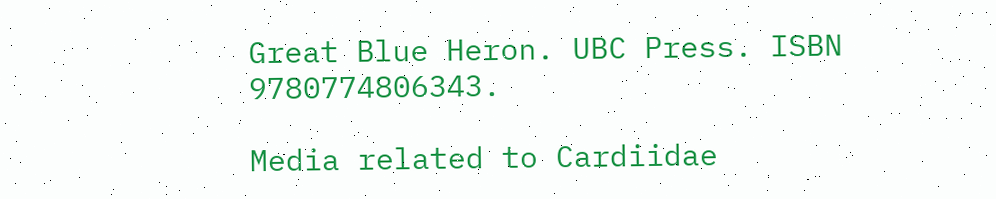Great Blue Heron. UBC Press. ISBN 9780774806343.

Media related to Cardiidae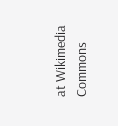at Wikimedia Commons